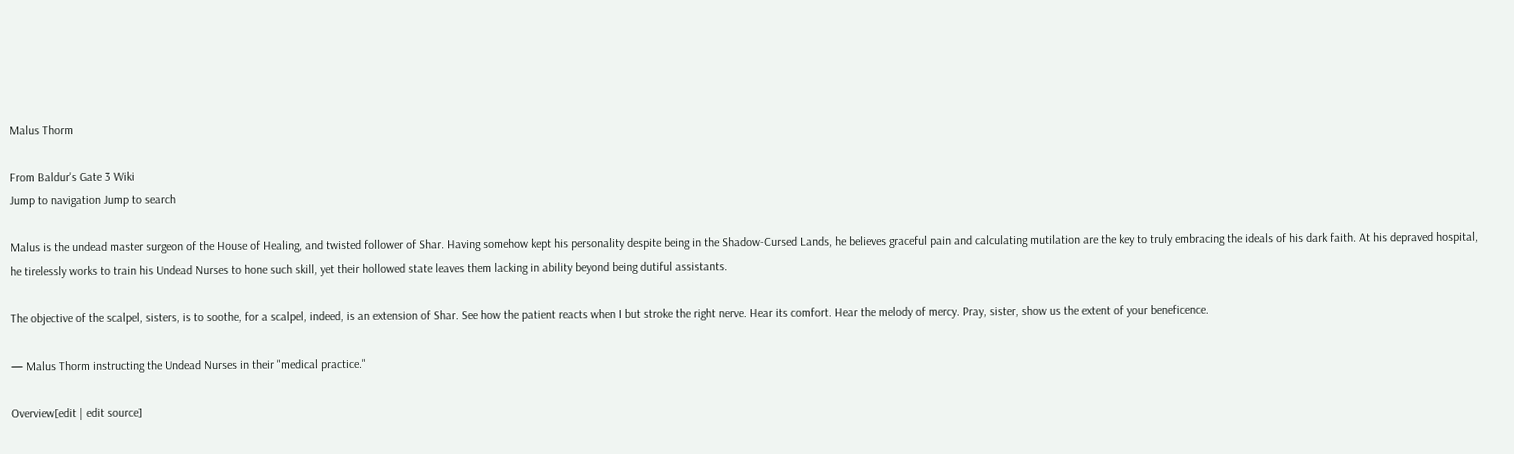Malus Thorm

From Baldur's Gate 3 Wiki
Jump to navigation Jump to search

Malus is the undead master surgeon of the House of Healing, and twisted follower of Shar. Having somehow kept his personality despite being in the Shadow-Cursed Lands, he believes graceful pain and calculating mutilation are the key to truly embracing the ideals of his dark faith. At his depraved hospital, he tirelessly works to train his Undead Nurses to hone such skill, yet their hollowed state leaves them lacking in ability beyond being dutiful assistants.

The objective of the scalpel, sisters, is to soothe, for a scalpel, indeed, is an extension of Shar. See how the patient reacts when I but stroke the right nerve. Hear its comfort. Hear the melody of mercy. Pray, sister, show us the extent of your beneficence.

— Malus Thorm instructing the Undead Nurses in their "medical practice."

Overview[edit | edit source]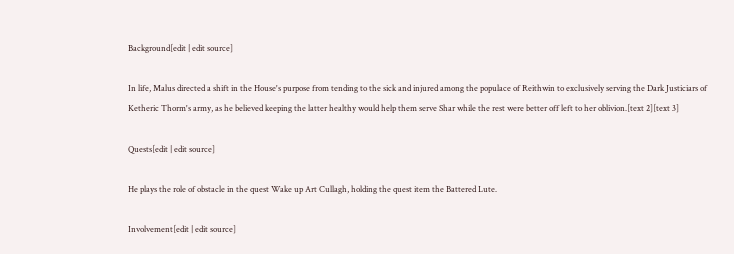Background[edit | edit source]

In life, Malus directed a shift in the House's purpose from tending to the sick and injured among the populace of Reithwin to exclusively serving the Dark Justiciars of Ketheric Thorm's army, as he believed keeping the latter healthy would help them serve Shar while the rest were better off left to her oblivion.[text 2][text 3]

Quests[edit | edit source]

He plays the role of obstacle in the quest Wake up Art Cullagh, holding the quest item the Battered Lute.

Involvement[edit | edit source]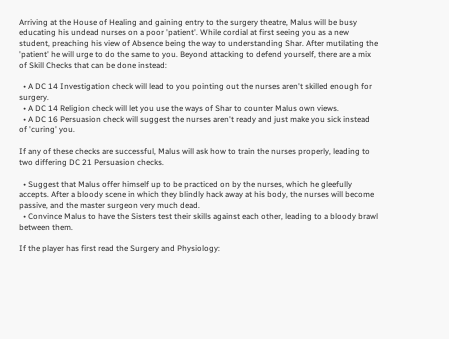Arriving at the House of Healing and gaining entry to the surgery theatre, Malus will be busy educating his undead nurses on a poor 'patient'. While cordial at first seeing you as a new student, preaching his view of Absence being the way to understanding Shar. After mutilating the 'patient' he will urge to do the same to you. Beyond attacking to defend yourself, there are a mix of Skill Checks that can be done instead:

  • A DC 14 Investigation check will lead to you pointing out the nurses aren't skilled enough for surgery.
  • A DC 14 Religion check will let you use the ways of Shar to counter Malus own views.
  • A DC 16 Persuasion check will suggest the nurses aren't ready and just make you sick instead of 'curing' you.

If any of these checks are successful, Malus will ask how to train the nurses properly, leading to two differing DC 21 Persuasion checks.

  • Suggest that Malus offer himself up to be practiced on by the nurses, which he gleefully accepts. After a bloody scene in which they blindly hack away at his body, the nurses will become passive, and the master surgeon very much dead.
  • Convince Malus to have the Sisters test their skills against each other, leading to a bloody brawl between them.

If the player has first read the Surgery and Physiology: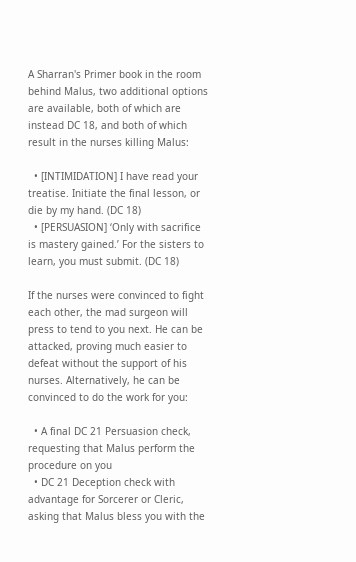A Sharran's Primer book in the room behind Malus, two additional options are available, both of which are instead DC 18, and both of which result in the nurses killing Malus:

  • [INTIMIDATION] I have read your treatise. Initiate the final lesson, or die by my hand. (DC 18)
  • [PERSUASION] ‘Only with sacrifice is mastery gained.’ For the sisters to learn, you must submit. (DC 18)

If the nurses were convinced to fight each other, the mad surgeon will press to tend to you next. He can be attacked, proving much easier to defeat without the support of his nurses. Alternatively, he can be convinced to do the work for you:

  • A final DC 21 Persuasion check, requesting that Malus perform the procedure on you
  • DC 21 Deception check with advantage for Sorcerer or Cleric, asking that Malus bless you with the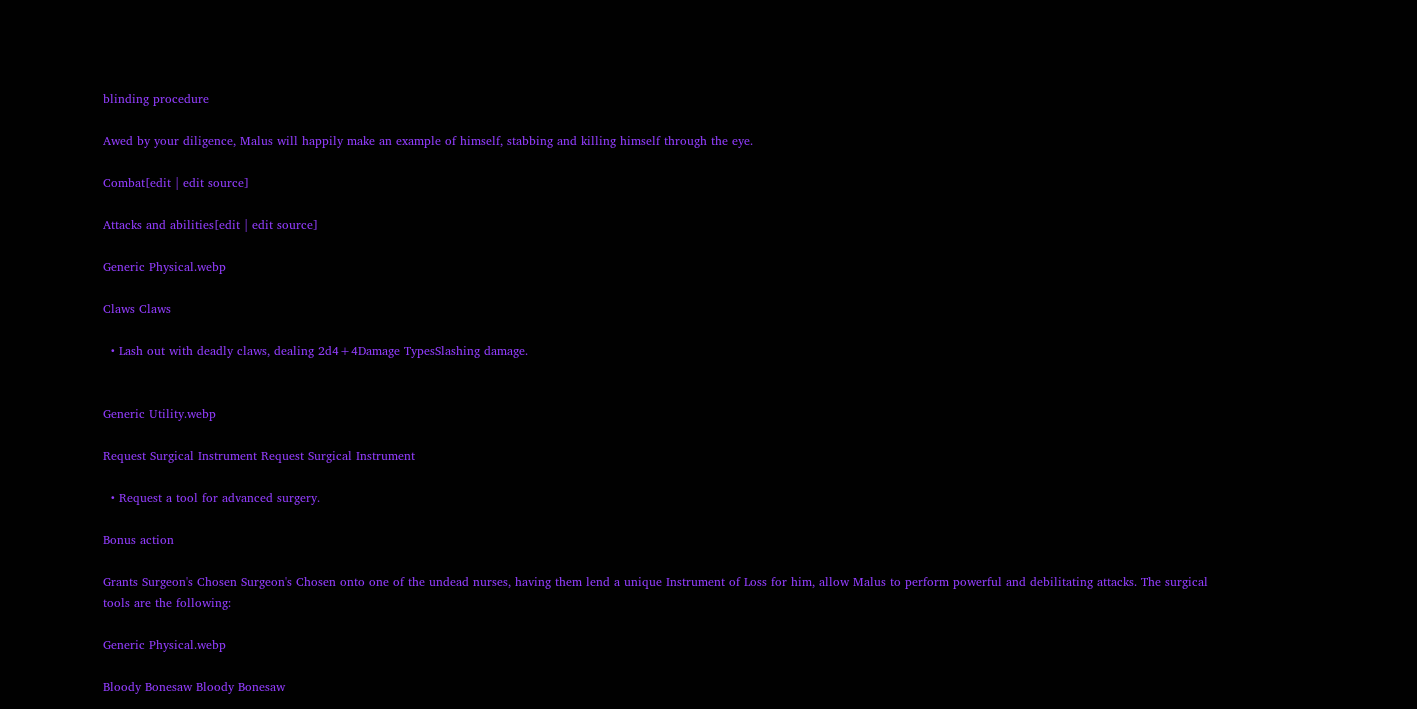blinding procedure

Awed by your diligence, Malus will happily make an example of himself, stabbing and killing himself through the eye.

Combat[edit | edit source]

Attacks and abilities[edit | edit source]

Generic Physical.webp

Claws Claws

  • Lash out with deadly claws, dealing 2d4+4Damage TypesSlashing damage.


Generic Utility.webp

Request Surgical Instrument Request Surgical Instrument

  • Request a tool for advanced surgery.

Bonus action

Grants Surgeon's Chosen Surgeon's Chosen onto one of the undead nurses, having them lend a unique Instrument of Loss for him, allow Malus to perform powerful and debilitating attacks. The surgical tools are the following:

Generic Physical.webp

Bloody Bonesaw Bloody Bonesaw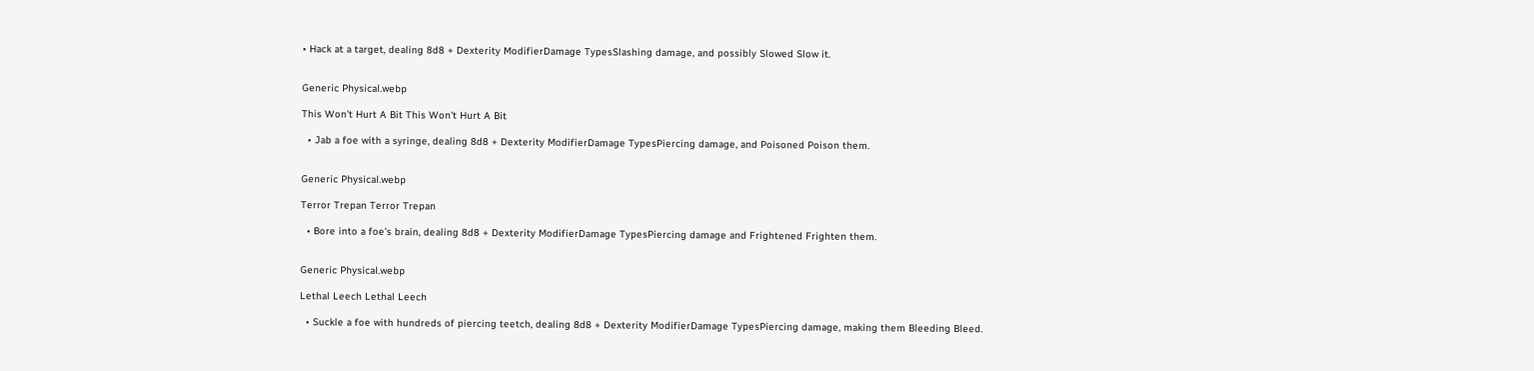• Hack at a target, dealing 8d8 + Dexterity ModifierDamage TypesSlashing damage, and possibly Slowed Slow it.


Generic Physical.webp

This Won't Hurt A Bit This Won't Hurt A Bit

  • Jab a foe with a syringe, dealing 8d8 + Dexterity ModifierDamage TypesPiercing damage, and Poisoned Poison them.


Generic Physical.webp

Terror Trepan Terror Trepan

  • Bore into a foe's brain, dealing 8d8 + Dexterity ModifierDamage TypesPiercing damage and Frightened Frighten them.


Generic Physical.webp

Lethal Leech Lethal Leech

  • Suckle a foe with hundreds of piercing teetch, dealing 8d8 + Dexterity ModifierDamage TypesPiercing damage, making them Bleeding Bleed.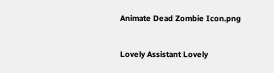Animate Dead Zombie Icon.png

Lovely Assistant Lovely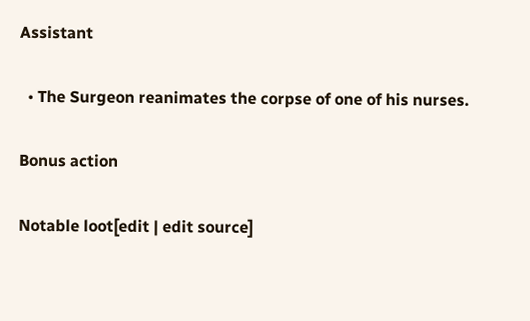Assistant

  • The Surgeon reanimates the corpse of one of his nurses.

Bonus action

Notable loot[edit | edit source]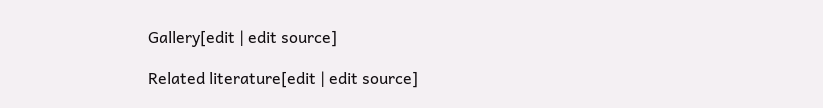Gallery[edit | edit source]

Related literature[edit | edit source]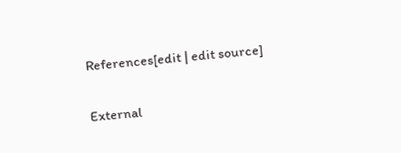References[edit | edit source]

External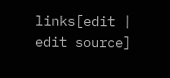links[edit | edit source]